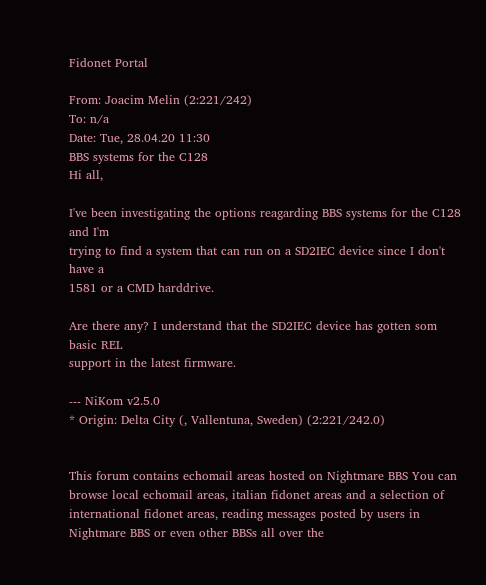Fidonet Portal

From: Joacim Melin (2:221/242)
To: n/a
Date: Tue, 28.04.20 11:30
BBS systems for the C128
Hi all,

I've been investigating the options reagarding BBS systems for the C128 and I'm
trying to find a system that can run on a SD2IEC device since I don't have a
1581 or a CMD harddrive.

Are there any? I understand that the SD2IEC device has gotten som basic REL
support in the latest firmware.

--- NiKom v2.5.0
* Origin: Delta City (, Vallentuna, Sweden) (2:221/242.0)


This forum contains echomail areas hosted on Nightmare BBS You can browse local echomail areas, italian fidonet areas and a selection of international fidonet areas, reading messages posted by users in Nightmare BBS or even other BBSs all over the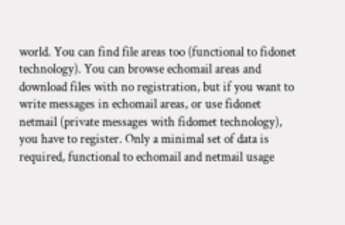world. You can find file areas too (functional to fidonet technology). You can browse echomail areas and download files with no registration, but if you want to write messages in echomail areas, or use fidonet netmail (private messages with fidomet technology), you have to register. Only a minimal set of data is required, functional to echomail and netmail usage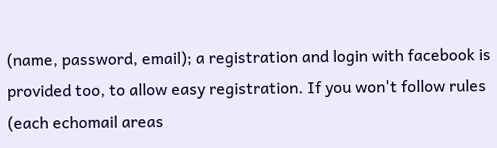(name, password, email); a registration and login with facebook is provided too, to allow easy registration. If you won't follow rules (each echomail areas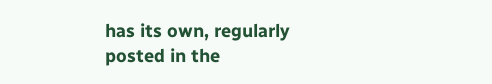has its own, regularly posted in the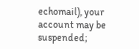echomail), your account may be suspended;